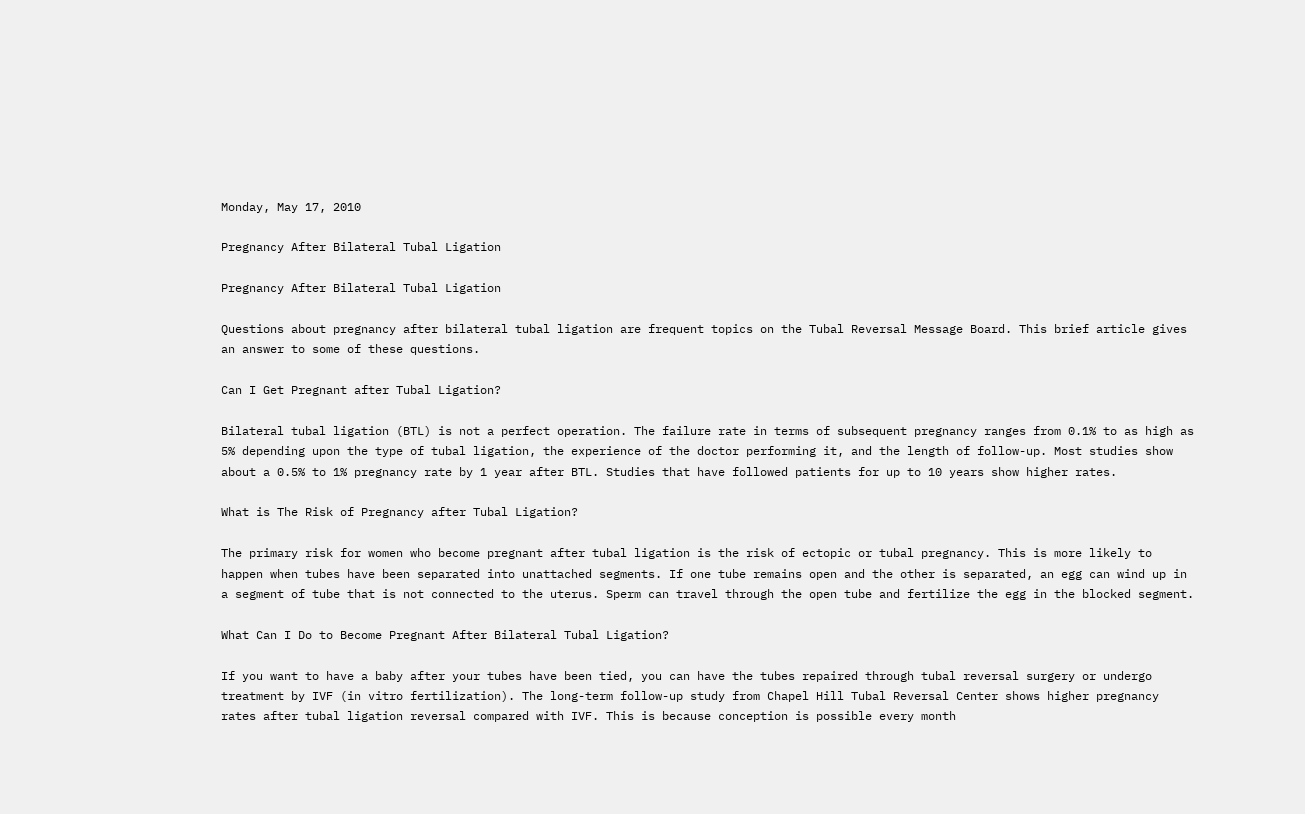Monday, May 17, 2010

Pregnancy After Bilateral Tubal Ligation

Pregnancy After Bilateral Tubal Ligation

Questions about pregnancy after bilateral tubal ligation are frequent topics on the Tubal Reversal Message Board. This brief article gives an answer to some of these questions.

Can I Get Pregnant after Tubal Ligation?

Bilateral tubal ligation (BTL) is not a perfect operation. The failure rate in terms of subsequent pregnancy ranges from 0.1% to as high as 5% depending upon the type of tubal ligation, the experience of the doctor performing it, and the length of follow-up. Most studies show about a 0.5% to 1% pregnancy rate by 1 year after BTL. Studies that have followed patients for up to 10 years show higher rates.

What is The Risk of Pregnancy after Tubal Ligation?

The primary risk for women who become pregnant after tubal ligation is the risk of ectopic or tubal pregnancy. This is more likely to happen when tubes have been separated into unattached segments. If one tube remains open and the other is separated, an egg can wind up in a segment of tube that is not connected to the uterus. Sperm can travel through the open tube and fertilize the egg in the blocked segment.

What Can I Do to Become Pregnant After Bilateral Tubal Ligation?

If you want to have a baby after your tubes have been tied, you can have the tubes repaired through tubal reversal surgery or undergo treatment by IVF (in vitro fertilization). The long-term follow-up study from Chapel Hill Tubal Reversal Center shows higher pregnancy rates after tubal ligation reversal compared with IVF. This is because conception is possible every month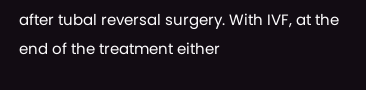after tubal reversal surgery. With IVF, at the end of the treatment either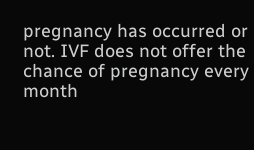pregnancy has occurred or not. IVF does not offer the chance of pregnancy every month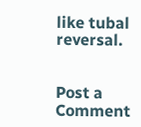like tubal reversal.


Post a Comment